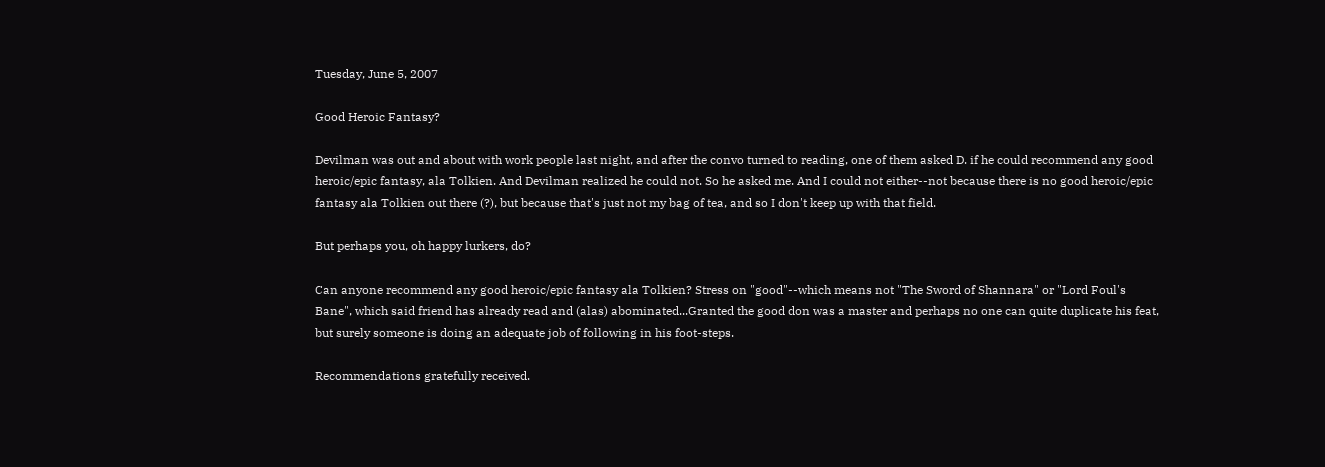Tuesday, June 5, 2007

Good Heroic Fantasy?

Devilman was out and about with work people last night, and after the convo turned to reading, one of them asked D. if he could recommend any good heroic/epic fantasy, ala Tolkien. And Devilman realized he could not. So he asked me. And I could not either--not because there is no good heroic/epic fantasy ala Tolkien out there (?), but because that's just not my bag of tea, and so I don't keep up with that field.

But perhaps you, oh happy lurkers, do?

Can anyone recommend any good heroic/epic fantasy ala Tolkien? Stress on "good"--which means not "The Sword of Shannara" or "Lord Foul's Bane", which said friend has already read and (alas) abominated...Granted the good don was a master and perhaps no one can quite duplicate his feat, but surely someone is doing an adequate job of following in his foot-steps.

Recommendations gratefully received.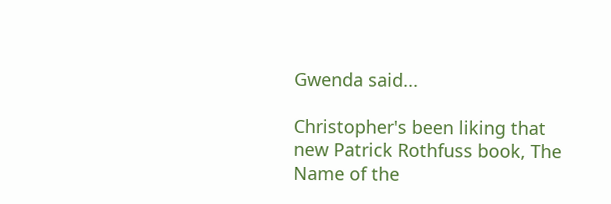Gwenda said...

Christopher's been liking that new Patrick Rothfuss book, The Name of the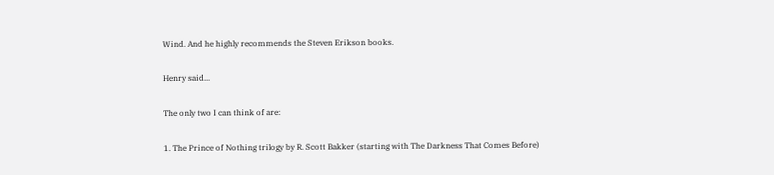Wind. And he highly recommends the Steven Erikson books.

Henry said...

The only two I can think of are:

1. The Prince of Nothing trilogy by R. Scott Bakker (starting with The Darkness That Comes Before)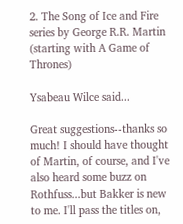2. The Song of Ice and Fire series by George R.R. Martin (starting with A Game of Thrones)

Ysabeau Wilce said...

Great suggestions--thanks so much! I should have thought of Martin, of course, and I've also heard some buzz on Rothfuss...but Bakker is new to me. I'll pass the titles on,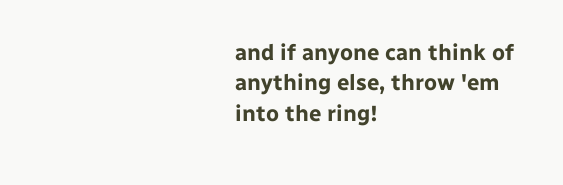and if anyone can think of anything else, throw 'em into the ring!